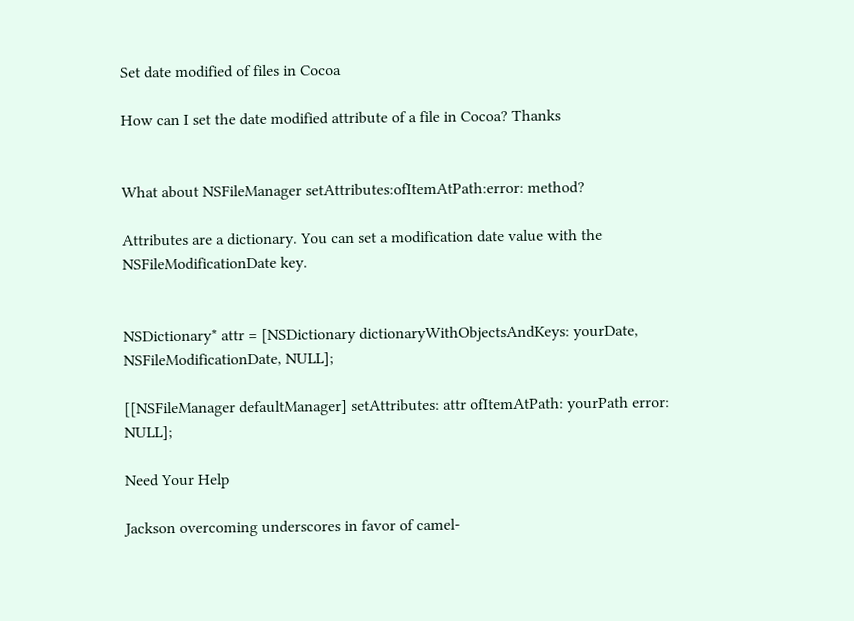Set date modified of files in Cocoa

How can I set the date modified attribute of a file in Cocoa? Thanks


What about NSFileManager setAttributes:ofItemAtPath:error: method?

Attributes are a dictionary. You can set a modification date value with the NSFileModificationDate key.


NSDictionary* attr = [NSDictionary dictionaryWithObjectsAndKeys: yourDate, NSFileModificationDate, NULL];

[[NSFileManager defaultManager] setAttributes: attr ofItemAtPath: yourPath error: NULL];

Need Your Help

Jackson overcoming underscores in favor of camel-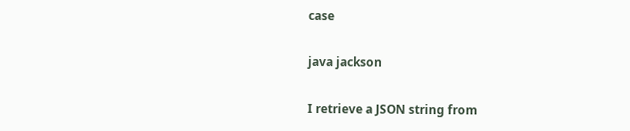case

java jackson

I retrieve a JSON string from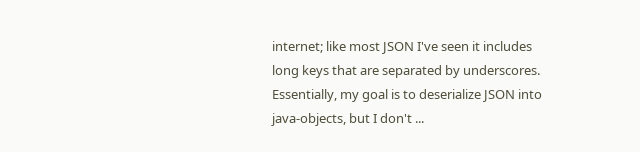internet; like most JSON I've seen it includes long keys that are separated by underscores. Essentially, my goal is to deserialize JSON into java-objects, but I don't ...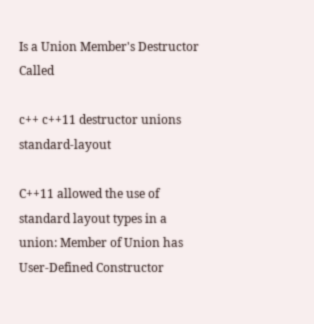Is a Union Member's Destructor Called

c++ c++11 destructor unions standard-layout

C++11 allowed the use of standard layout types in a union: Member of Union has User-Defined Constructor